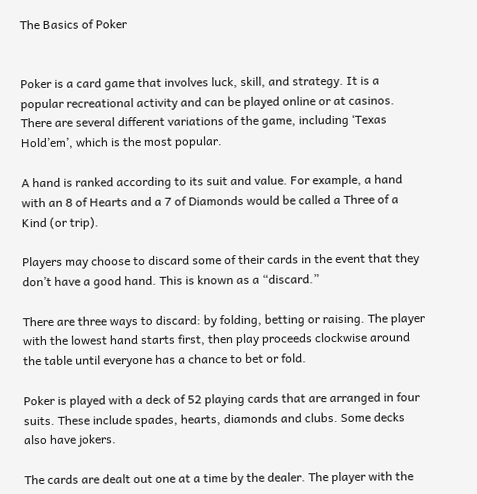The Basics of Poker


Poker is a card game that involves luck, skill, and strategy. It is a popular recreational activity and can be played online or at casinos. There are several different variations of the game, including ‘Texas Hold’em’, which is the most popular.

A hand is ranked according to its suit and value. For example, a hand with an 8 of Hearts and a 7 of Diamonds would be called a Three of a Kind (or trip).

Players may choose to discard some of their cards in the event that they don’t have a good hand. This is known as a “discard.”

There are three ways to discard: by folding, betting or raising. The player with the lowest hand starts first, then play proceeds clockwise around the table until everyone has a chance to bet or fold.

Poker is played with a deck of 52 playing cards that are arranged in four suits. These include spades, hearts, diamonds and clubs. Some decks also have jokers.

The cards are dealt out one at a time by the dealer. The player with the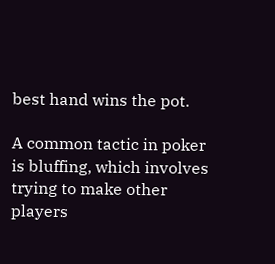best hand wins the pot.

A common tactic in poker is bluffing, which involves trying to make other players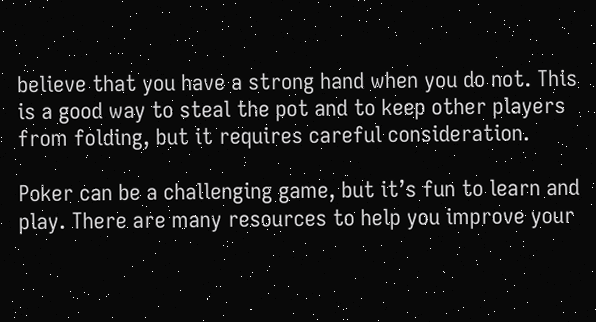believe that you have a strong hand when you do not. This is a good way to steal the pot and to keep other players from folding, but it requires careful consideration.

Poker can be a challenging game, but it’s fun to learn and play. There are many resources to help you improve your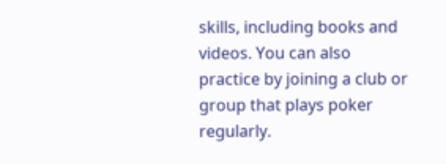skills, including books and videos. You can also practice by joining a club or group that plays poker regularly.